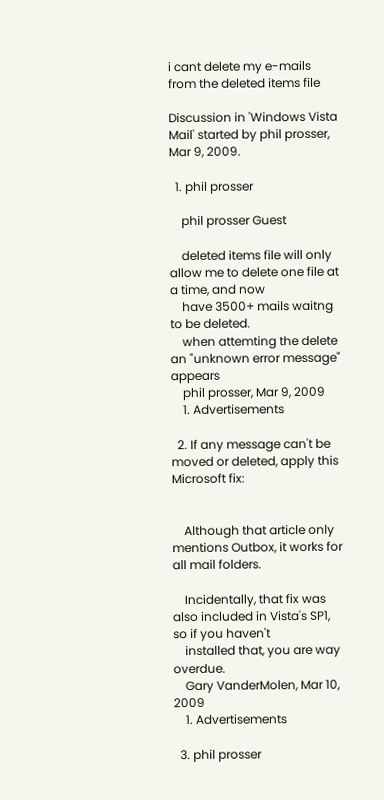i cant delete my e-mails from the deleted items file

Discussion in 'Windows Vista Mail' started by phil prosser, Mar 9, 2009.

  1. phil prosser

    phil prosser Guest

    deleted items file will only allow me to delete one file at a time, and now
    have 3500+ mails waitng to be deleted.
    when attemting the delete an "unknown error message" appears
    phil prosser, Mar 9, 2009
    1. Advertisements

  2. If any message can't be moved or deleted, apply this Microsoft fix:


    Although that article only mentions Outbox, it works for all mail folders.

    Incidentally, that fix was also included in Vista's SP1, so if you haven't
    installed that, you are way overdue.
    Gary VanderMolen, Mar 10, 2009
    1. Advertisements

  3. phil prosser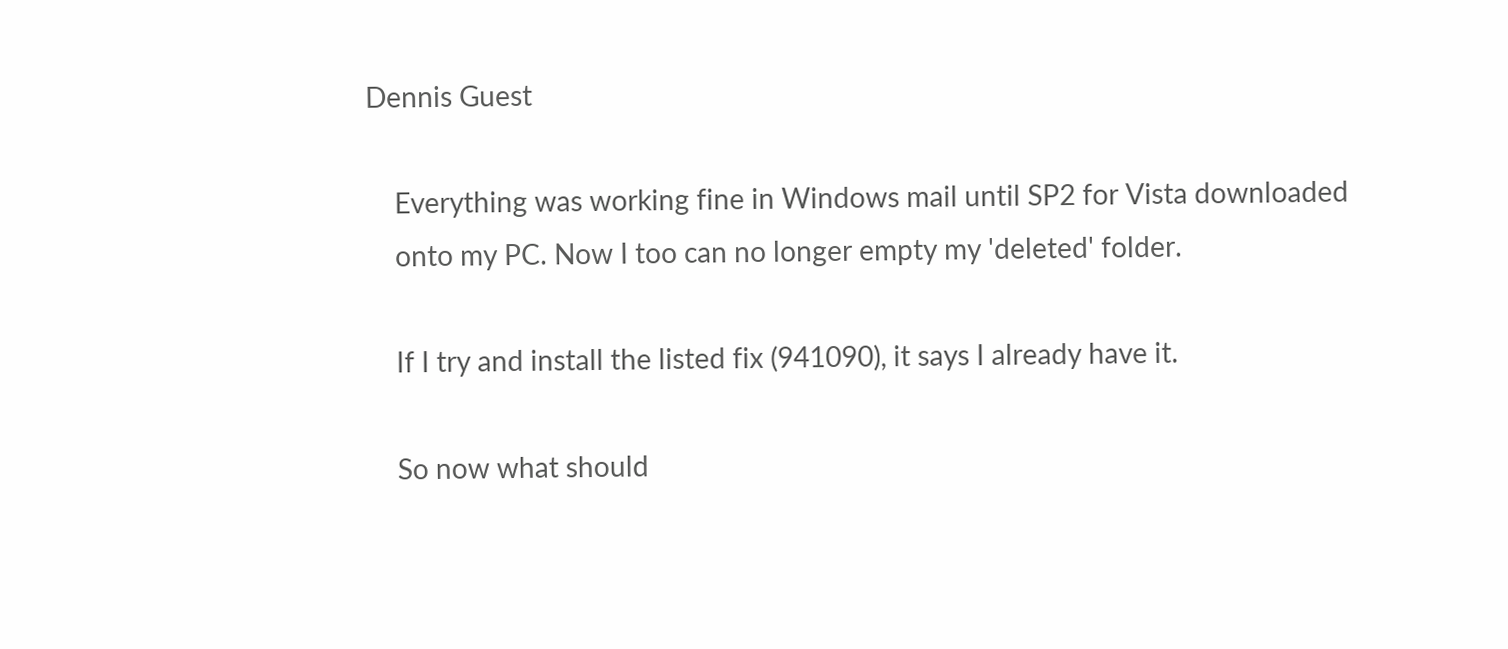Dennis Guest

    Everything was working fine in Windows mail until SP2 for Vista downloaded
    onto my PC. Now I too can no longer empty my 'deleted' folder.

    If I try and install the listed fix (941090), it says I already have it.

    So now what should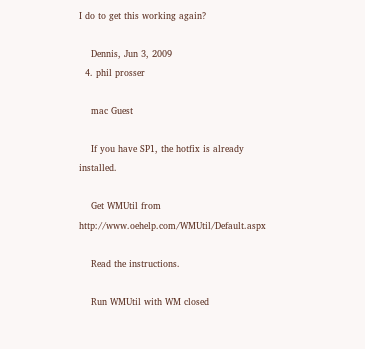I do to get this working again?

    Dennis, Jun 3, 2009
  4. phil prosser

    mac Guest

    If you have SP1, the hotfix is already installed.

    Get WMUtil from http://www.oehelp.com/WMUtil/Default.aspx

    Read the instructions.

    Run WMUtil with WM closed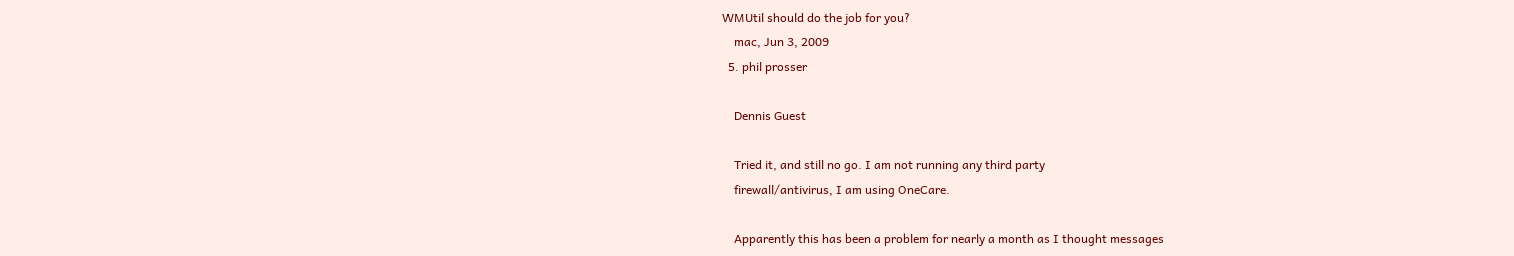WMUtil should do the job for you?
    mac, Jun 3, 2009
  5. phil prosser

    Dennis Guest

    Tried it, and still no go. I am not running any third party
    firewall/antivirus, I am using OneCare.

    Apparently this has been a problem for nearly a month as I thought messages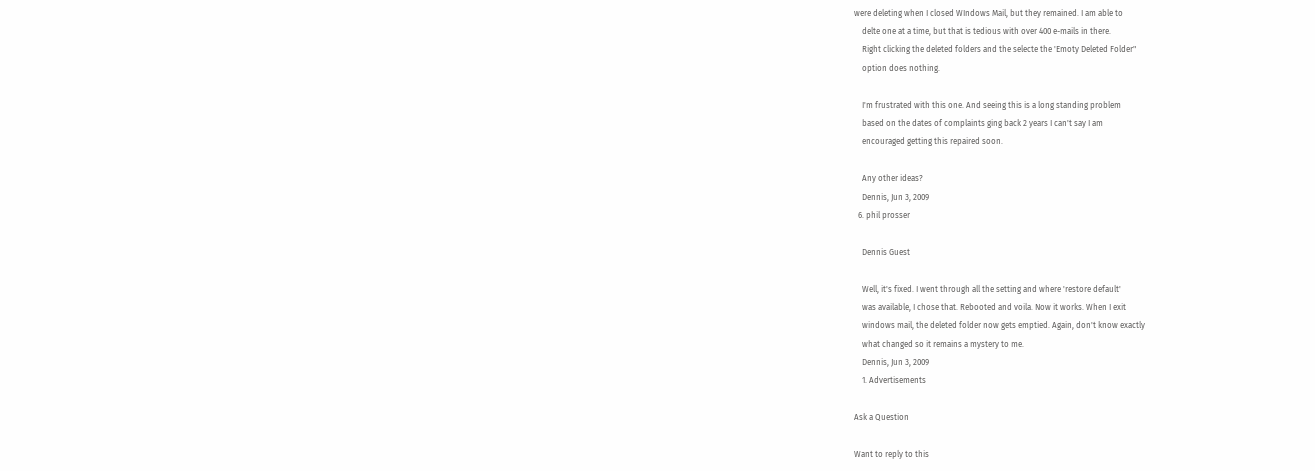were deleting when I closed WIndows Mail, but they remained. I am able to
    delte one at a time, but that is tedious with over 400 e-mails in there.
    Right clicking the deleted folders and the selecte the 'Emoty Deleted Folder"
    option does nothing.

    I'm frustrated with this one. And seeing this is a long standing problem
    based on the dates of complaints ging back 2 years I can't say I am
    encouraged getting this repaired soon.

    Any other ideas?
    Dennis, Jun 3, 2009
  6. phil prosser

    Dennis Guest

    Well, it's fixed. I went through all the setting and where 'restore default'
    was available, I chose that. Rebooted and voila. Now it works. When I exit
    windows mail, the deleted folder now gets emptied. Again, don't know exactly
    what changed so it remains a mystery to me.
    Dennis, Jun 3, 2009
    1. Advertisements

Ask a Question

Want to reply to this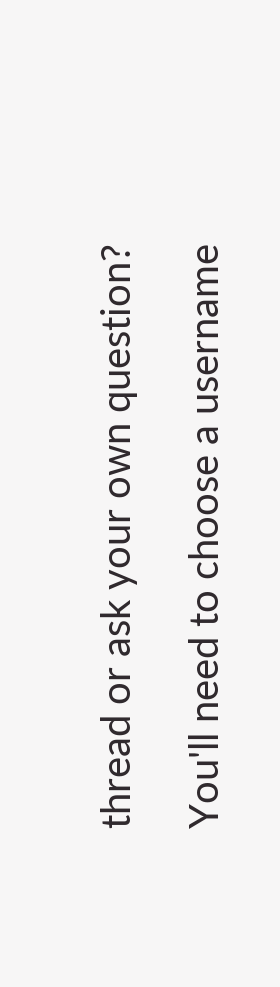thread or ask your own question?

You'll need to choose a username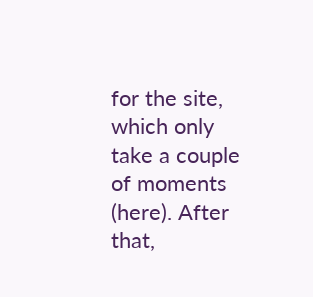for the site, which only take a couple of moments (here). After that,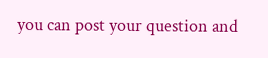you can post your question and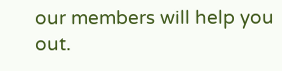our members will help you out.